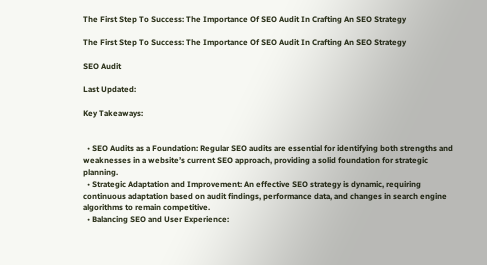The First Step To Success: The Importance Of SEO Audit In Crafting An SEO Strategy

The First Step To Success: The Importance Of SEO Audit In Crafting An SEO Strategy

SEO Audit

Last Updated:

Key Takeaways:


  • SEO Audits as a Foundation: Regular SEO audits are essential for identifying both strengths and weaknesses in a website’s current SEO approach, providing a solid foundation for strategic planning.
  • Strategic Adaptation and Improvement: An effective SEO strategy is dynamic, requiring continuous adaptation based on audit findings, performance data, and changes in search engine algorithms to remain competitive.
  • Balancing SEO and User Experience: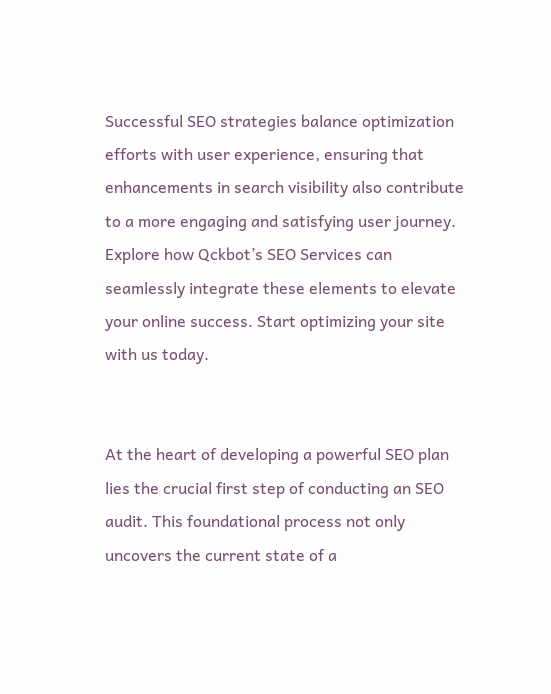Successful SEO strategies balance optimization efforts with user experience, ensuring that enhancements in search visibility also contribute to a more engaging and satisfying user journey. Explore how Qckbot’s SEO Services can seamlessly integrate these elements to elevate your online success. Start optimizing your site with us today.


At the heart of developing a powerful SEO plan lies the crucial first step of conducting an SEO audit. This foundational process not only uncovers the current state of a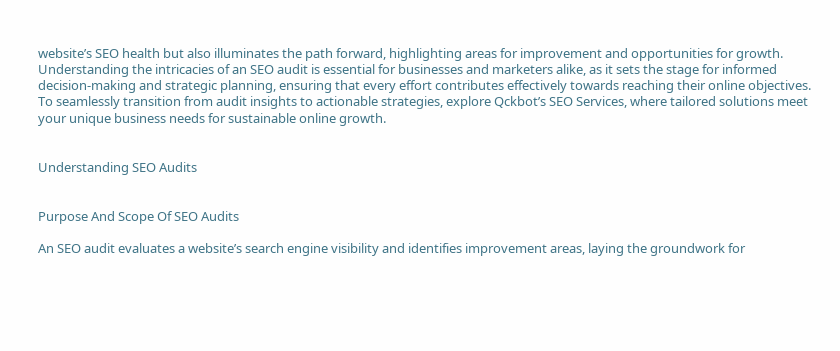website’s SEO health but also illuminates the path forward, highlighting areas for improvement and opportunities for growth. Understanding the intricacies of an SEO audit is essential for businesses and marketers alike, as it sets the stage for informed decision-making and strategic planning, ensuring that every effort contributes effectively towards reaching their online objectives. To seamlessly transition from audit insights to actionable strategies, explore Qckbot’s SEO Services, where tailored solutions meet your unique business needs for sustainable online growth.


Understanding SEO Audits


Purpose And Scope Of SEO Audits

An SEO audit evaluates a website’s search engine visibility and identifies improvement areas, laying the groundwork for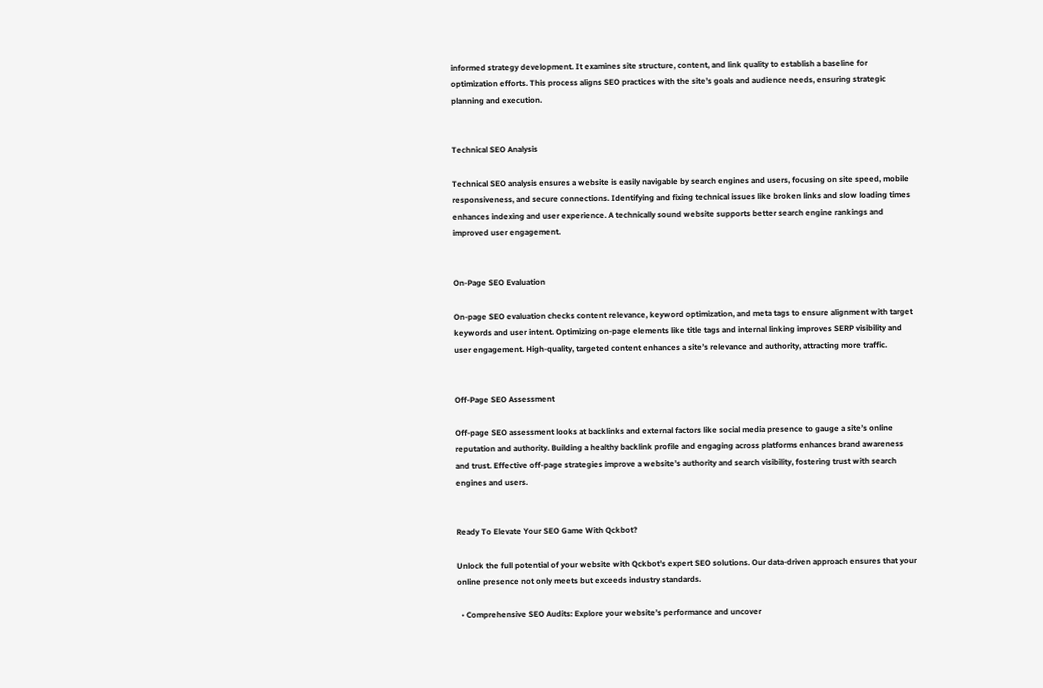informed strategy development. It examines site structure, content, and link quality to establish a baseline for optimization efforts. This process aligns SEO practices with the site’s goals and audience needs, ensuring strategic planning and execution.


Technical SEO Analysis

Technical SEO analysis ensures a website is easily navigable by search engines and users, focusing on site speed, mobile responsiveness, and secure connections. Identifying and fixing technical issues like broken links and slow loading times enhances indexing and user experience. A technically sound website supports better search engine rankings and improved user engagement.


On-Page SEO Evaluation

On-page SEO evaluation checks content relevance, keyword optimization, and meta tags to ensure alignment with target keywords and user intent. Optimizing on-page elements like title tags and internal linking improves SERP visibility and user engagement. High-quality, targeted content enhances a site’s relevance and authority, attracting more traffic.


Off-Page SEO Assessment

Off-page SEO assessment looks at backlinks and external factors like social media presence to gauge a site’s online reputation and authority. Building a healthy backlink profile and engaging across platforms enhances brand awareness and trust. Effective off-page strategies improve a website’s authority and search visibility, fostering trust with search engines and users.


Ready To Elevate Your SEO Game With Qckbot?

Unlock the full potential of your website with Qckbot’s expert SEO solutions. Our data-driven approach ensures that your online presence not only meets but exceeds industry standards.

  • Comprehensive SEO Audits: Explore your website’s performance and uncover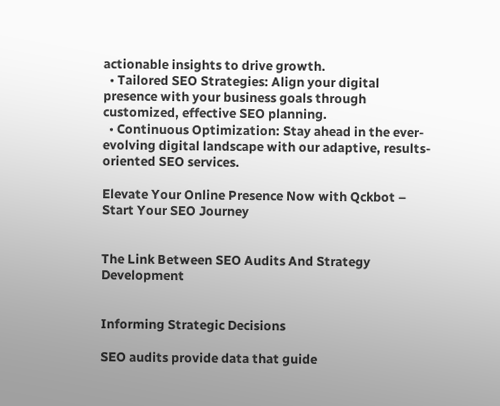actionable insights to drive growth.
  • Tailored SEO Strategies: Align your digital presence with your business goals through customized, effective SEO planning.
  • Continuous Optimization: Stay ahead in the ever-evolving digital landscape with our adaptive, results-oriented SEO services.

Elevate Your Online Presence Now with Qckbot – Start Your SEO Journey


The Link Between SEO Audits And Strategy Development


Informing Strategic Decisions

SEO audits provide data that guide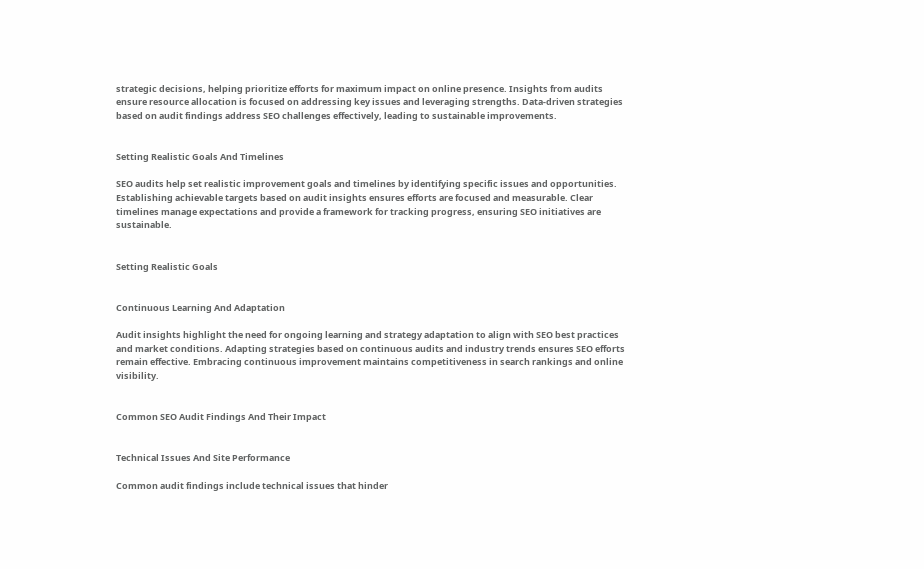strategic decisions, helping prioritize efforts for maximum impact on online presence. Insights from audits ensure resource allocation is focused on addressing key issues and leveraging strengths. Data-driven strategies based on audit findings address SEO challenges effectively, leading to sustainable improvements.


Setting Realistic Goals And Timelines

SEO audits help set realistic improvement goals and timelines by identifying specific issues and opportunities. Establishing achievable targets based on audit insights ensures efforts are focused and measurable. Clear timelines manage expectations and provide a framework for tracking progress, ensuring SEO initiatives are sustainable.


Setting Realistic Goals


Continuous Learning And Adaptation

Audit insights highlight the need for ongoing learning and strategy adaptation to align with SEO best practices and market conditions. Adapting strategies based on continuous audits and industry trends ensures SEO efforts remain effective. Embracing continuous improvement maintains competitiveness in search rankings and online visibility.


Common SEO Audit Findings And Their Impact


Technical Issues And Site Performance

Common audit findings include technical issues that hinder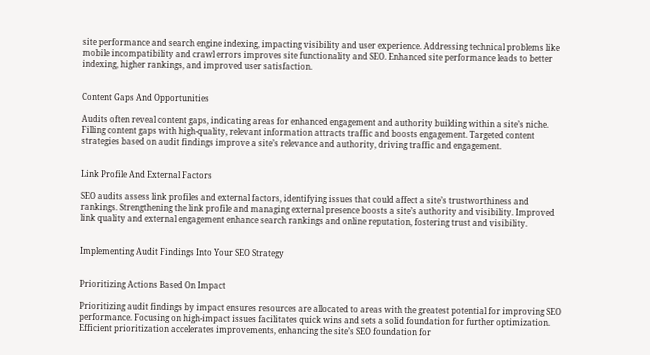site performance and search engine indexing, impacting visibility and user experience. Addressing technical problems like mobile incompatibility and crawl errors improves site functionality and SEO. Enhanced site performance leads to better indexing, higher rankings, and improved user satisfaction.


Content Gaps And Opportunities

Audits often reveal content gaps, indicating areas for enhanced engagement and authority building within a site’s niche. Filling content gaps with high-quality, relevant information attracts traffic and boosts engagement. Targeted content strategies based on audit findings improve a site’s relevance and authority, driving traffic and engagement.


Link Profile And External Factors

SEO audits assess link profiles and external factors, identifying issues that could affect a site’s trustworthiness and rankings. Strengthening the link profile and managing external presence boosts a site’s authority and visibility. Improved link quality and external engagement enhance search rankings and online reputation, fostering trust and visibility.


Implementing Audit Findings Into Your SEO Strategy


Prioritizing Actions Based On Impact

Prioritizing audit findings by impact ensures resources are allocated to areas with the greatest potential for improving SEO performance. Focusing on high-impact issues facilitates quick wins and sets a solid foundation for further optimization. Efficient prioritization accelerates improvements, enhancing the site’s SEO foundation for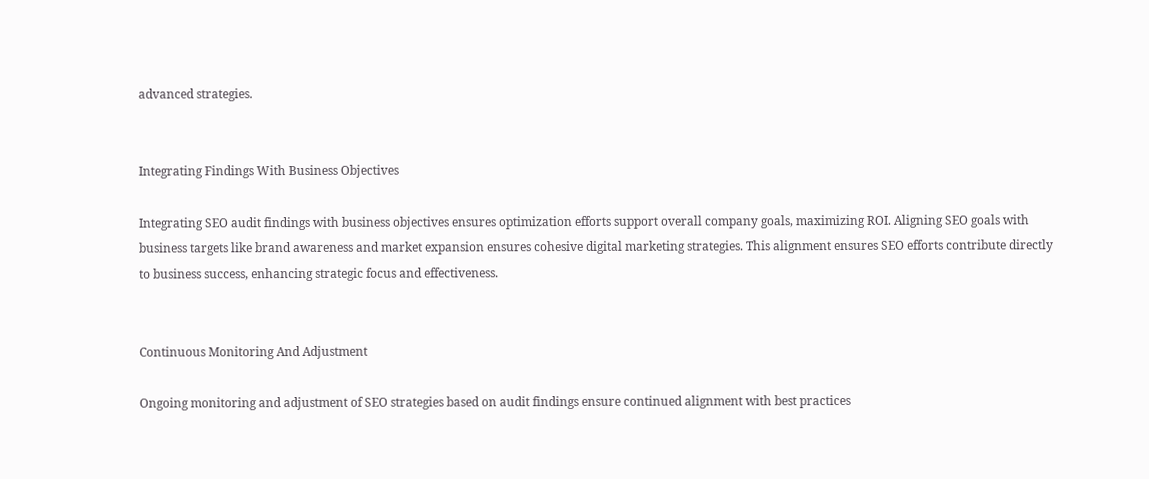advanced strategies.


Integrating Findings With Business Objectives

Integrating SEO audit findings with business objectives ensures optimization efforts support overall company goals, maximizing ROI. Aligning SEO goals with business targets like brand awareness and market expansion ensures cohesive digital marketing strategies. This alignment ensures SEO efforts contribute directly to business success, enhancing strategic focus and effectiveness.


Continuous Monitoring And Adjustment

Ongoing monitoring and adjustment of SEO strategies based on audit findings ensure continued alignment with best practices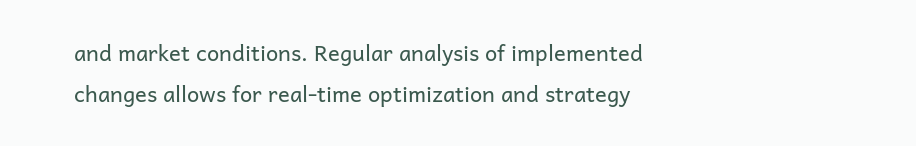and market conditions. Regular analysis of implemented changes allows for real-time optimization and strategy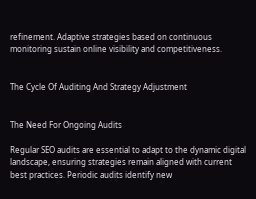refinement. Adaptive strategies based on continuous monitoring sustain online visibility and competitiveness.


The Cycle Of Auditing And Strategy Adjustment


The Need For Ongoing Audits

Regular SEO audits are essential to adapt to the dynamic digital landscape, ensuring strategies remain aligned with current best practices. Periodic audits identify new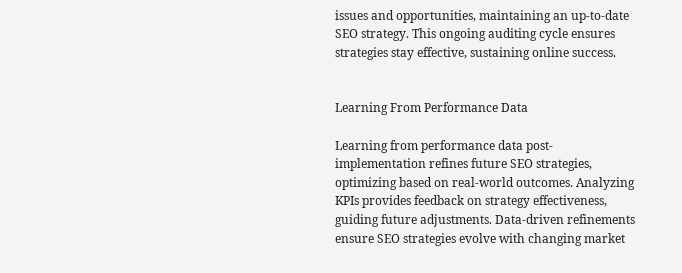issues and opportunities, maintaining an up-to-date SEO strategy. This ongoing auditing cycle ensures strategies stay effective, sustaining online success.


Learning From Performance Data

Learning from performance data post-implementation refines future SEO strategies, optimizing based on real-world outcomes. Analyzing KPIs provides feedback on strategy effectiveness, guiding future adjustments. Data-driven refinements ensure SEO strategies evolve with changing market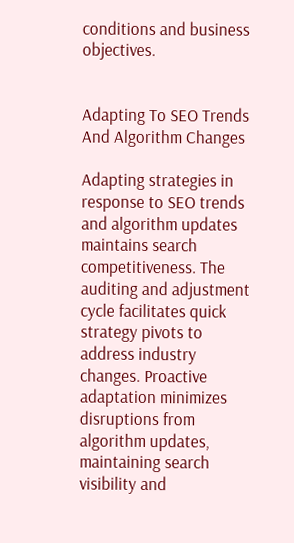conditions and business objectives.


Adapting To SEO Trends And Algorithm Changes

Adapting strategies in response to SEO trends and algorithm updates maintains search competitiveness. The auditing and adjustment cycle facilitates quick strategy pivots to address industry changes. Proactive adaptation minimizes disruptions from algorithm updates, maintaining search visibility and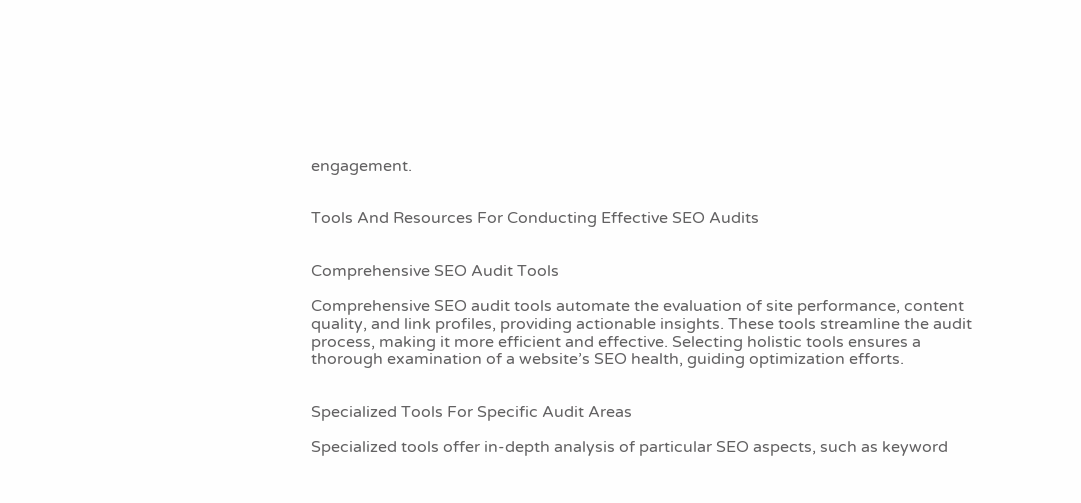engagement.


Tools And Resources For Conducting Effective SEO Audits


Comprehensive SEO Audit Tools

Comprehensive SEO audit tools automate the evaluation of site performance, content quality, and link profiles, providing actionable insights. These tools streamline the audit process, making it more efficient and effective. Selecting holistic tools ensures a thorough examination of a website’s SEO health, guiding optimization efforts.


Specialized Tools For Specific Audit Areas

Specialized tools offer in-depth analysis of particular SEO aspects, such as keyword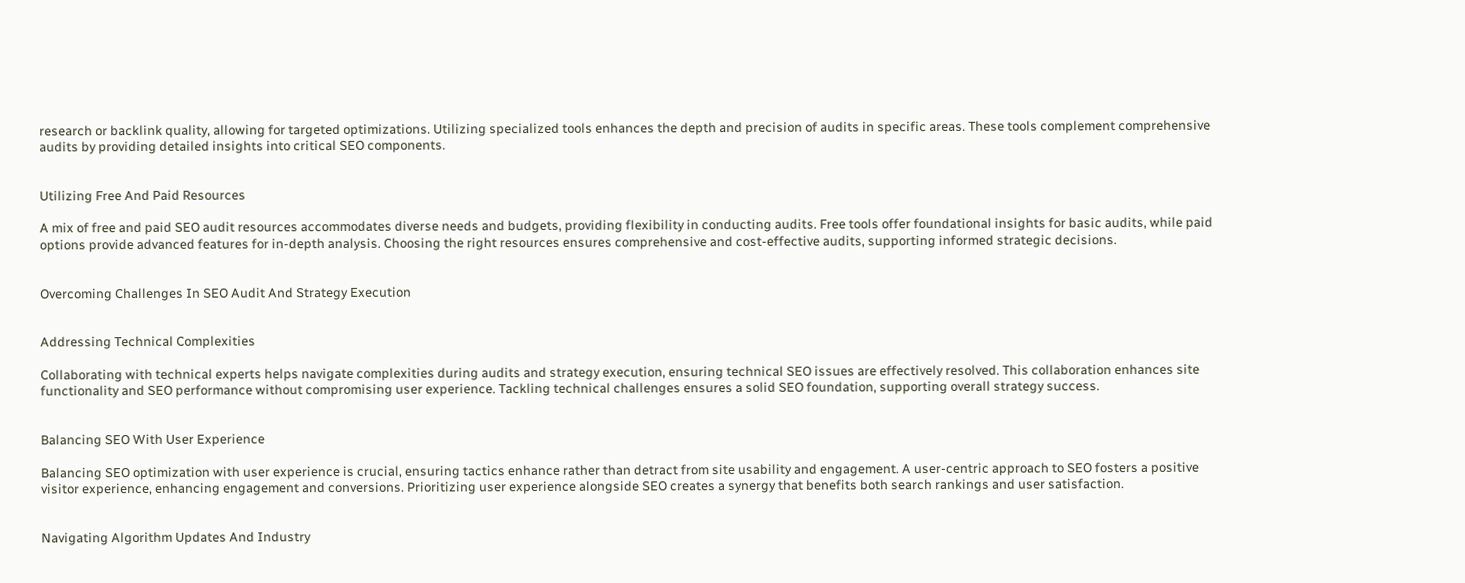research or backlink quality, allowing for targeted optimizations. Utilizing specialized tools enhances the depth and precision of audits in specific areas. These tools complement comprehensive audits by providing detailed insights into critical SEO components.


Utilizing Free And Paid Resources

A mix of free and paid SEO audit resources accommodates diverse needs and budgets, providing flexibility in conducting audits. Free tools offer foundational insights for basic audits, while paid options provide advanced features for in-depth analysis. Choosing the right resources ensures comprehensive and cost-effective audits, supporting informed strategic decisions.


Overcoming Challenges In SEO Audit And Strategy Execution


Addressing Technical Complexities

Collaborating with technical experts helps navigate complexities during audits and strategy execution, ensuring technical SEO issues are effectively resolved. This collaboration enhances site functionality and SEO performance without compromising user experience. Tackling technical challenges ensures a solid SEO foundation, supporting overall strategy success.


Balancing SEO With User Experience

Balancing SEO optimization with user experience is crucial, ensuring tactics enhance rather than detract from site usability and engagement. A user-centric approach to SEO fosters a positive visitor experience, enhancing engagement and conversions. Prioritizing user experience alongside SEO creates a synergy that benefits both search rankings and user satisfaction.


Navigating Algorithm Updates And Industry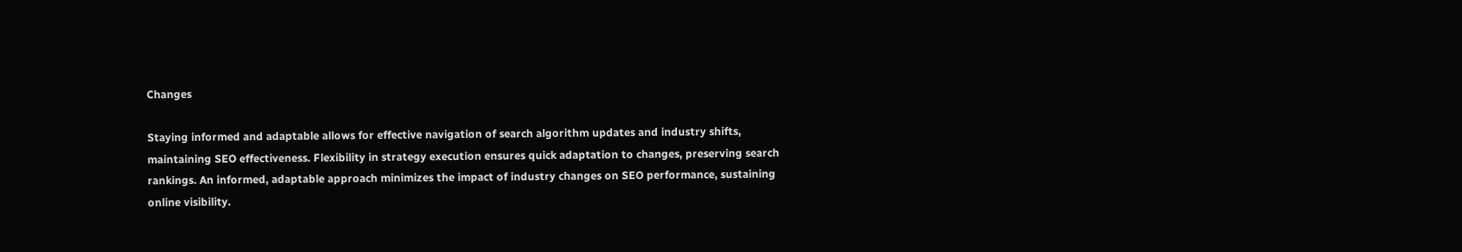Changes

Staying informed and adaptable allows for effective navigation of search algorithm updates and industry shifts, maintaining SEO effectiveness. Flexibility in strategy execution ensures quick adaptation to changes, preserving search rankings. An informed, adaptable approach minimizes the impact of industry changes on SEO performance, sustaining online visibility.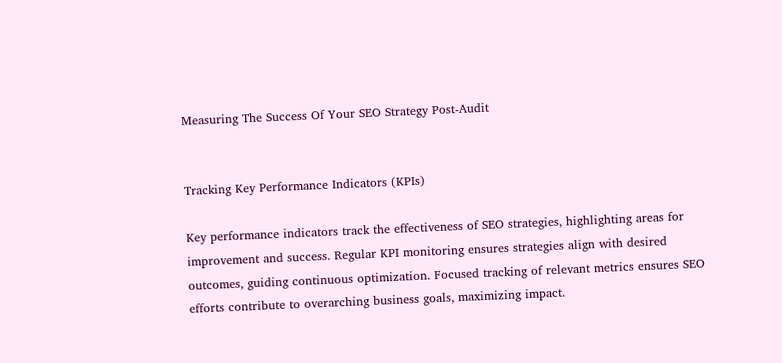Measuring The Success Of Your SEO Strategy Post-Audit


Tracking Key Performance Indicators (KPIs)

Key performance indicators track the effectiveness of SEO strategies, highlighting areas for improvement and success. Regular KPI monitoring ensures strategies align with desired outcomes, guiding continuous optimization. Focused tracking of relevant metrics ensures SEO efforts contribute to overarching business goals, maximizing impact.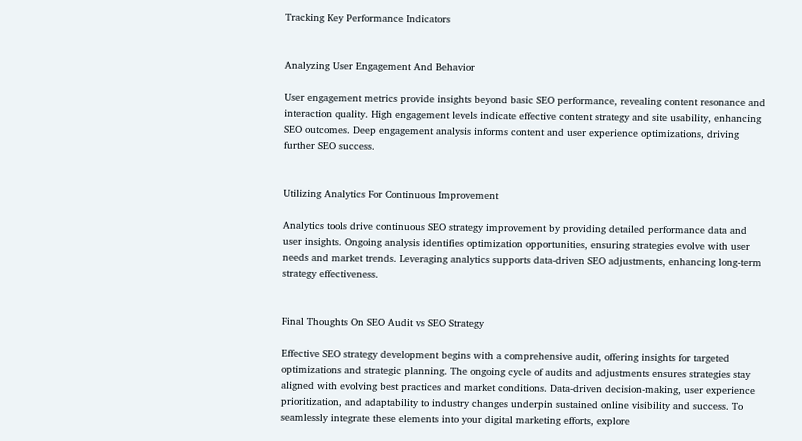Tracking Key Performance Indicators


Analyzing User Engagement And Behavior

User engagement metrics provide insights beyond basic SEO performance, revealing content resonance and interaction quality. High engagement levels indicate effective content strategy and site usability, enhancing SEO outcomes. Deep engagement analysis informs content and user experience optimizations, driving further SEO success.


Utilizing Analytics For Continuous Improvement

Analytics tools drive continuous SEO strategy improvement by providing detailed performance data and user insights. Ongoing analysis identifies optimization opportunities, ensuring strategies evolve with user needs and market trends. Leveraging analytics supports data-driven SEO adjustments, enhancing long-term strategy effectiveness.


Final Thoughts On SEO Audit vs SEO Strategy

Effective SEO strategy development begins with a comprehensive audit, offering insights for targeted optimizations and strategic planning. The ongoing cycle of audits and adjustments ensures strategies stay aligned with evolving best practices and market conditions. Data-driven decision-making, user experience prioritization, and adaptability to industry changes underpin sustained online visibility and success. To seamlessly integrate these elements into your digital marketing efforts, explore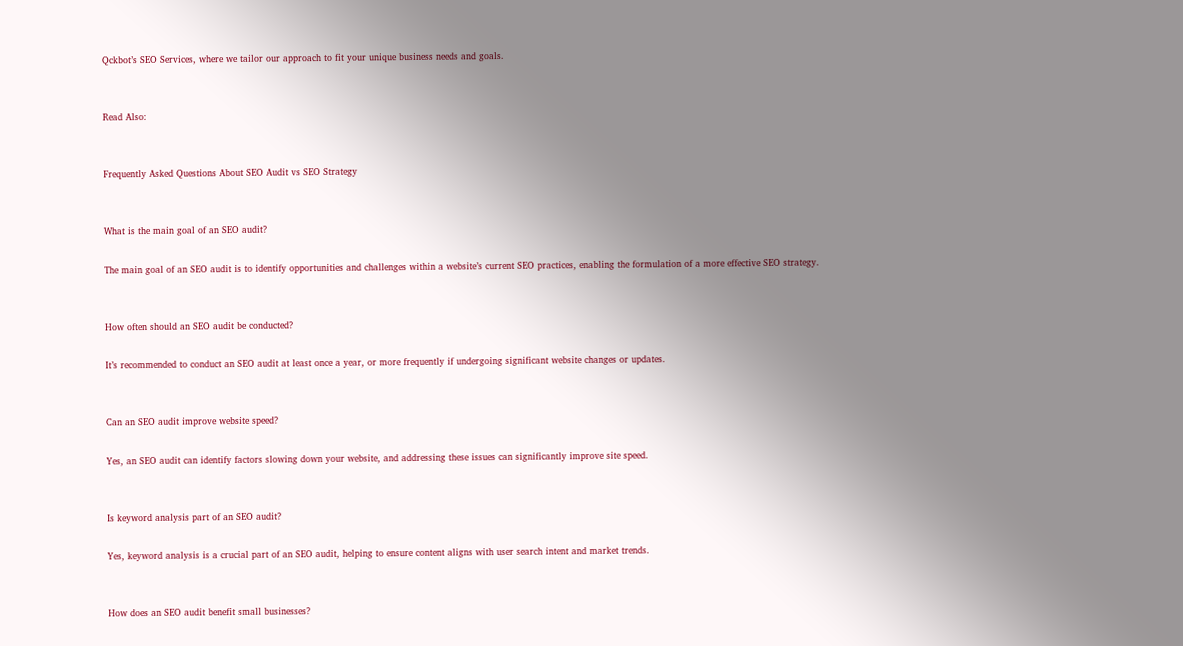Qckbot’s SEO Services, where we tailor our approach to fit your unique business needs and goals.


Read Also:


Frequently Asked Questions About SEO Audit vs SEO Strategy


What is the main goal of an SEO audit?

The main goal of an SEO audit is to identify opportunities and challenges within a website’s current SEO practices, enabling the formulation of a more effective SEO strategy.


How often should an SEO audit be conducted?

It’s recommended to conduct an SEO audit at least once a year, or more frequently if undergoing significant website changes or updates.


Can an SEO audit improve website speed?

Yes, an SEO audit can identify factors slowing down your website, and addressing these issues can significantly improve site speed.


Is keyword analysis part of an SEO audit?

Yes, keyword analysis is a crucial part of an SEO audit, helping to ensure content aligns with user search intent and market trends.


How does an SEO audit benefit small businesses?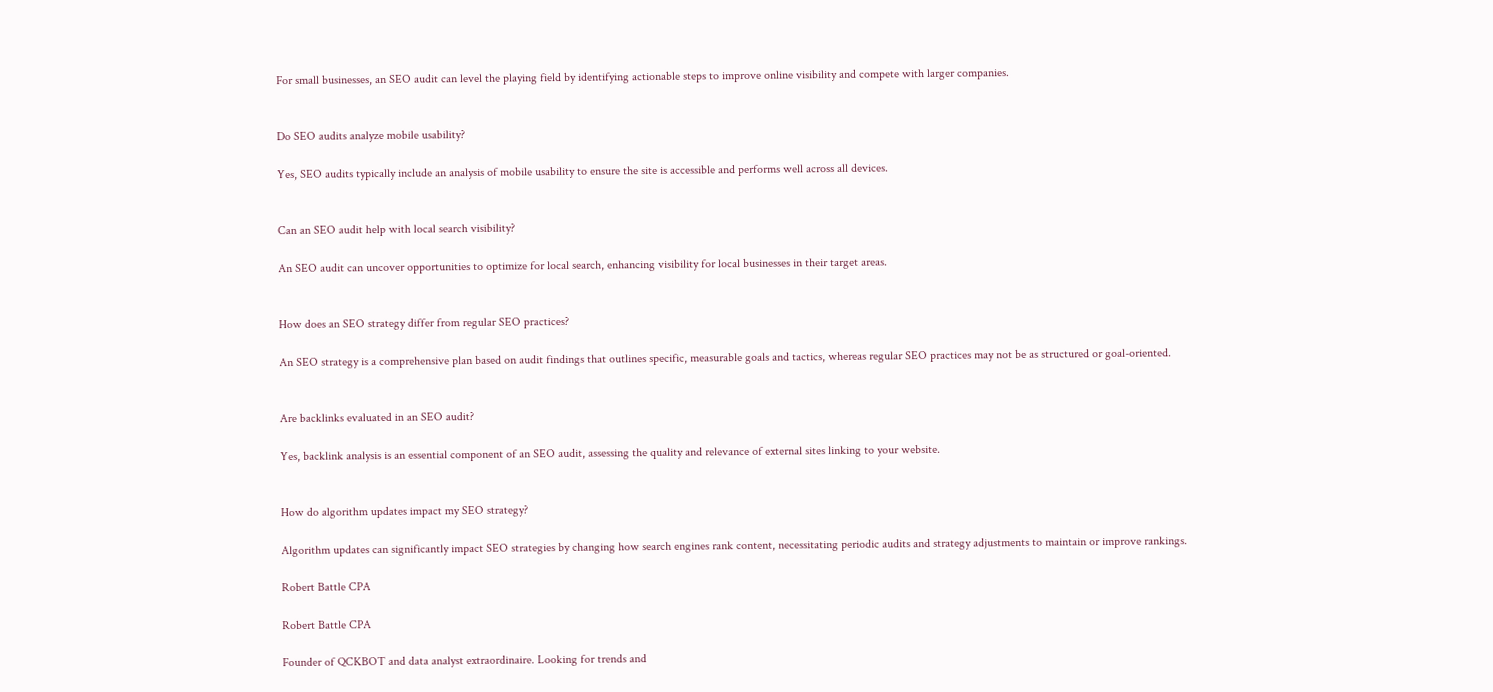For small businesses, an SEO audit can level the playing field by identifying actionable steps to improve online visibility and compete with larger companies.


Do SEO audits analyze mobile usability?

Yes, SEO audits typically include an analysis of mobile usability to ensure the site is accessible and performs well across all devices.


Can an SEO audit help with local search visibility?

An SEO audit can uncover opportunities to optimize for local search, enhancing visibility for local businesses in their target areas.


How does an SEO strategy differ from regular SEO practices?

An SEO strategy is a comprehensive plan based on audit findings that outlines specific, measurable goals and tactics, whereas regular SEO practices may not be as structured or goal-oriented.


Are backlinks evaluated in an SEO audit?

Yes, backlink analysis is an essential component of an SEO audit, assessing the quality and relevance of external sites linking to your website.


How do algorithm updates impact my SEO strategy?

Algorithm updates can significantly impact SEO strategies by changing how search engines rank content, necessitating periodic audits and strategy adjustments to maintain or improve rankings.

Robert Battle CPA

Robert Battle CPA

Founder of QCKBOT and data analyst extraordinaire. Looking for trends and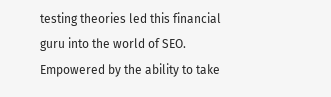testing theories led this financial guru into the world of SEO. Empowered by the ability to take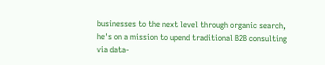businesses to the next level through organic search, he's on a mission to upend traditional B2B consulting via data-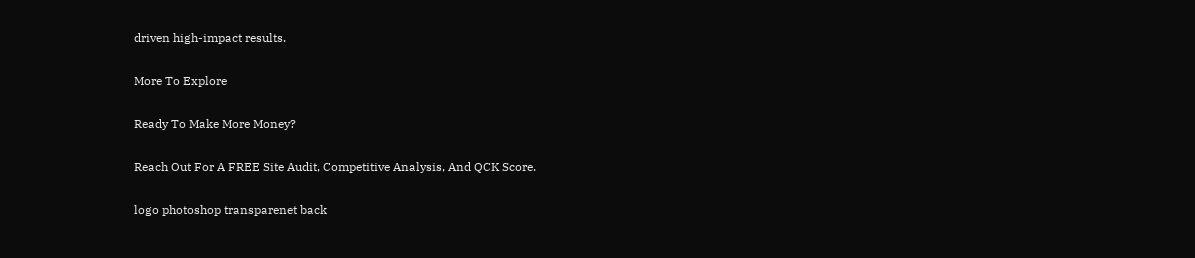driven high-impact results.

More To Explore

Ready To Make More Money?

Reach Out For A FREE Site Audit, Competitive Analysis, And QCK Score.

logo photoshop transparenet back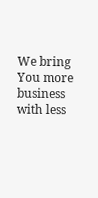We bring You more business with less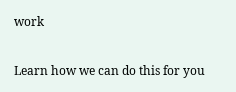work

Learn how we can do this for you